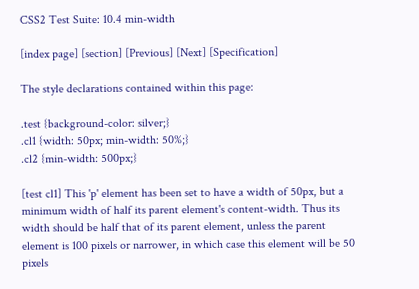CSS2 Test Suite: 10.4 min-width

[index page] [section] [Previous] [Next] [Specification]

The style declarations contained within this page:

.test {background-color: silver;}
.cl1 {width: 50px; min-width: 50%;}
.cl2 {min-width: 500px;}

[test cl1] This 'p' element has been set to have a width of 50px, but a minimum width of half its parent element's content-width. Thus its width should be half that of its parent element, unless the parent element is 100 pixels or narrower, in which case this element will be 50 pixels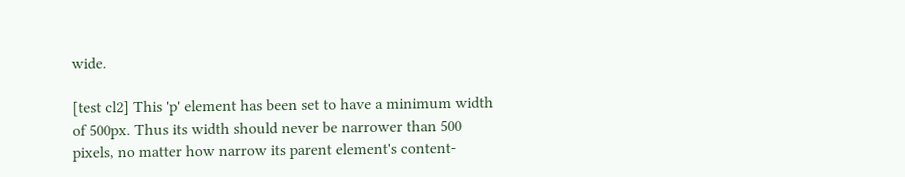wide.

[test cl2] This 'p' element has been set to have a minimum width of 500px. Thus its width should never be narrower than 500 pixels, no matter how narrow its parent element's content-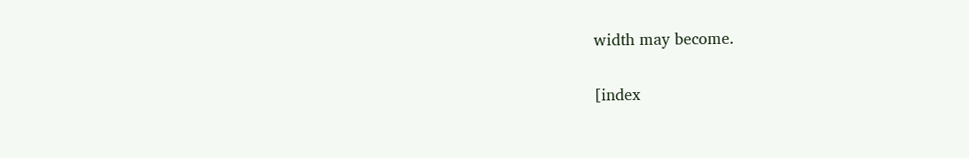width may become.

[index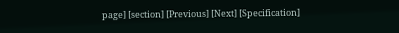page] [section] [Previous] [Next] [Specification]